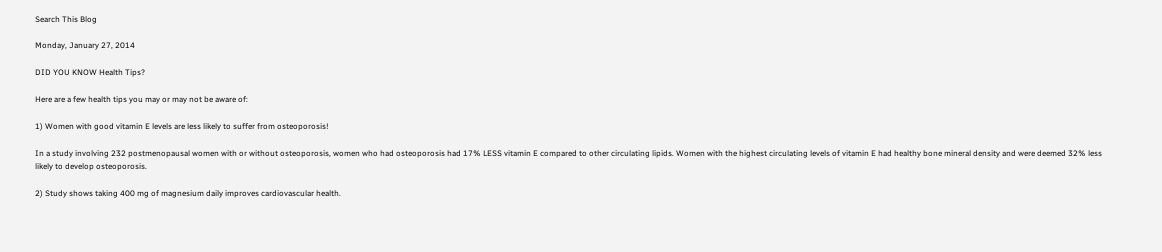Search This Blog

Monday, January 27, 2014

DID YOU KNOW Health Tips?

Here are a few health tips you may or may not be aware of:

1) Women with good vitamin E levels are less likely to suffer from osteoporosis!

In a study involving 232 postmenopausal women with or without osteoporosis, women who had osteoporosis had 17% LESS vitamin E compared to other circulating lipids. Women with the highest circulating levels of vitamin E had healthy bone mineral density and were deemed 32% less likely to develop osteoporosis.

2) Study shows taking 400 mg of magnesium daily improves cardiovascular health.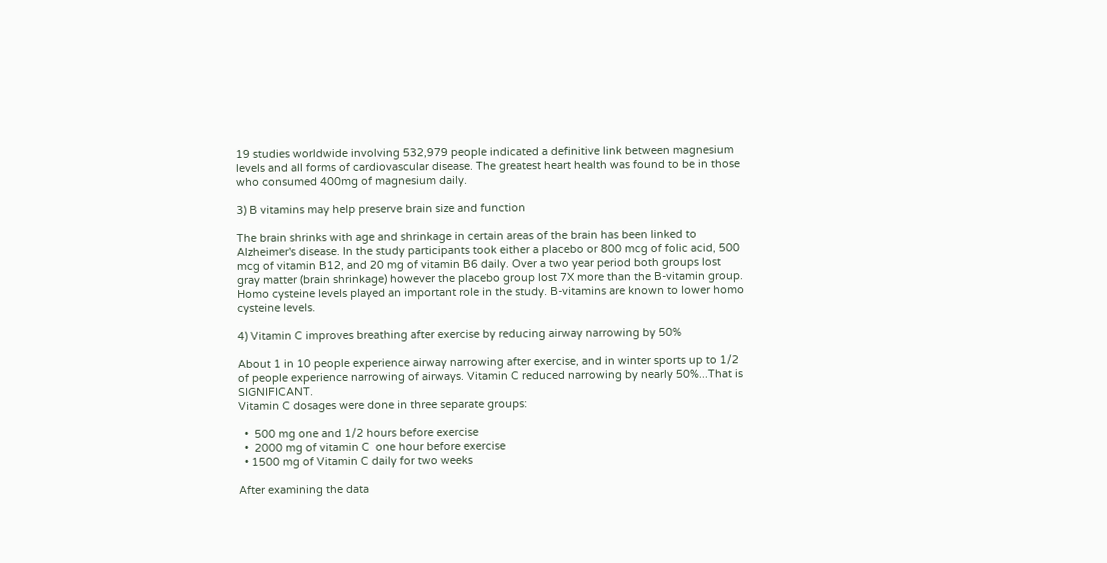19 studies worldwide involving 532,979 people indicated a definitive link between magnesium levels and all forms of cardiovascular disease. The greatest heart health was found to be in those who consumed 400mg of magnesium daily.

3) B vitamins may help preserve brain size and function

The brain shrinks with age and shrinkage in certain areas of the brain has been linked to Alzheimer's disease. In the study participants took either a placebo or 800 mcg of folic acid, 500 mcg of vitamin B12, and 20 mg of vitamin B6 daily. Over a two year period both groups lost gray matter (brain shrinkage) however the placebo group lost 7X more than the B-vitamin group. Homo cysteine levels played an important role in the study. B-vitamins are known to lower homo cysteine levels.

4) Vitamin C improves breathing after exercise by reducing airway narrowing by 50%

About 1 in 10 people experience airway narrowing after exercise, and in winter sports up to 1/2 of people experience narrowing of airways. Vitamin C reduced narrowing by nearly 50%...That is SIGNIFICANT.
Vitamin C dosages were done in three separate groups:

  •  500 mg one and 1/2 hours before exercise
  •  2000 mg of vitamin C  one hour before exercise
  • 1500 mg of Vitamin C daily for two weeks

After examining the data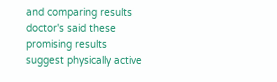and comparing results doctor's said these promising results suggest physically active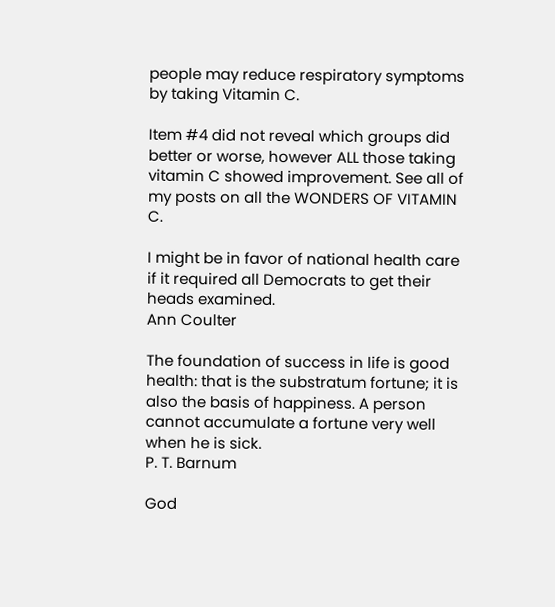people may reduce respiratory symptoms by taking Vitamin C.

Item #4 did not reveal which groups did better or worse, however ALL those taking vitamin C showed improvement. See all of my posts on all the WONDERS OF VITAMIN C.

I might be in favor of national health care if it required all Democrats to get their heads examined.
Ann Coulter

The foundation of success in life is good health: that is the substratum fortune; it is also the basis of happiness. A person cannot accumulate a fortune very well when he is sick.
P. T. Barnum

God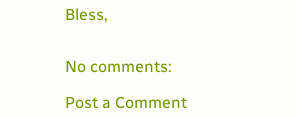Bless,


No comments:

Post a Comment